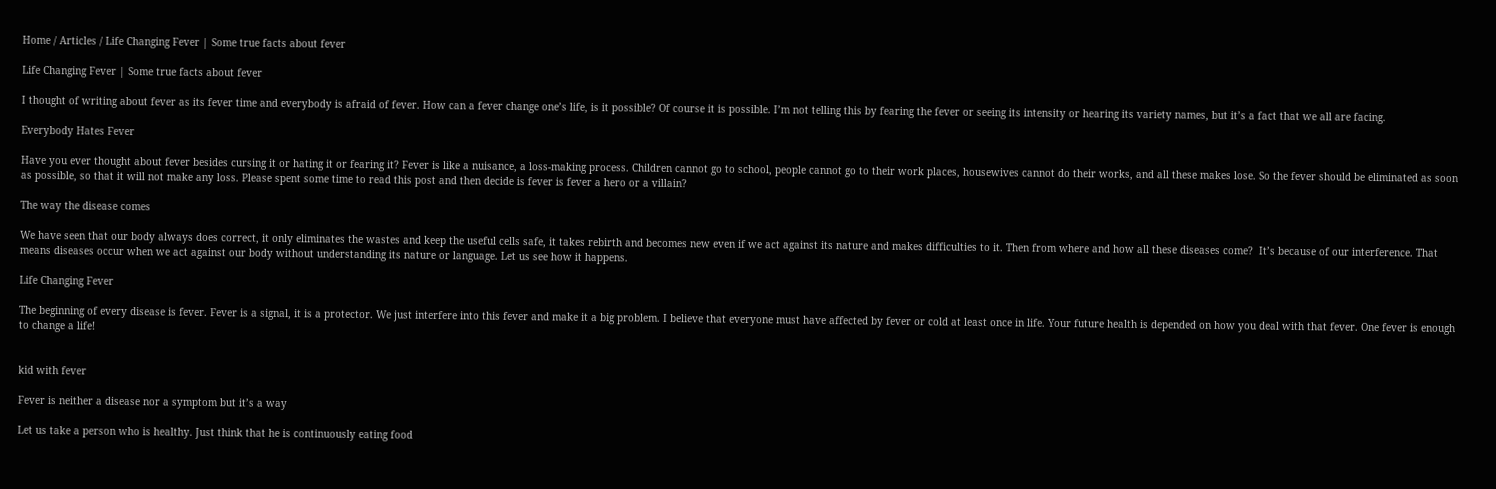Home / Articles / Life Changing Fever | Some true facts about fever

Life Changing Fever | Some true facts about fever

I thought of writing about fever as its fever time and everybody is afraid of fever. How can a fever change one’s life, is it possible? Of course it is possible. I’m not telling this by fearing the fever or seeing its intensity or hearing its variety names, but it’s a fact that we all are facing.

Everybody Hates Fever

Have you ever thought about fever besides cursing it or hating it or fearing it? Fever is like a nuisance, a loss-making process. Children cannot go to school, people cannot go to their work places, housewives cannot do their works, and all these makes lose. So the fever should be eliminated as soon as possible, so that it will not make any loss. Please spent some time to read this post and then decide is fever is fever a hero or a villain?

The way the disease comes

We have seen that our body always does correct, it only eliminates the wastes and keep the useful cells safe, it takes rebirth and becomes new even if we act against its nature and makes difficulties to it. Then from where and how all these diseases come?  It’s because of our interference. That means diseases occur when we act against our body without understanding its nature or language. Let us see how it happens.

Life Changing Fever

The beginning of every disease is fever. Fever is a signal, it is a protector. We just interfere into this fever and make it a big problem. I believe that everyone must have affected by fever or cold at least once in life. Your future health is depended on how you deal with that fever. One fever is enough to change a life!


kid with fever

Fever is neither a disease nor a symptom but it’s a way

Let us take a person who is healthy. Just think that he is continuously eating food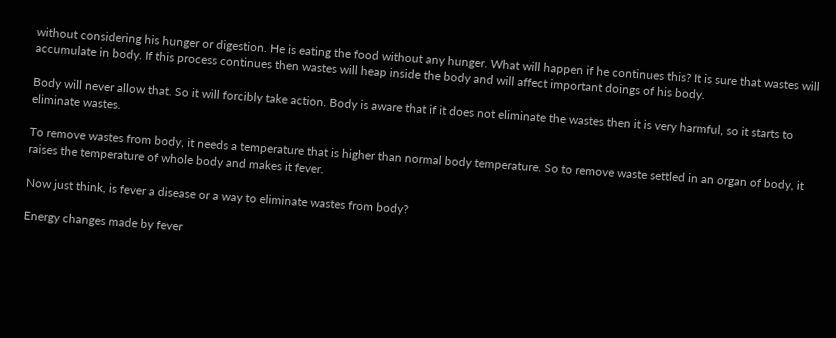without considering his hunger or digestion. He is eating the food without any hunger. What will happen if he continues this? It is sure that wastes will accumulate in body. If this process continues then wastes will heap inside the body and will affect important doings of his body.

Body will never allow that. So it will forcibly take action. Body is aware that if it does not eliminate the wastes then it is very harmful, so it starts to eliminate wastes.

To remove wastes from body, it needs a temperature that is higher than normal body temperature. So to remove waste settled in an organ of body, it raises the temperature of whole body and makes it fever.

Now just think, is fever a disease or a way to eliminate wastes from body?

Energy changes made by fever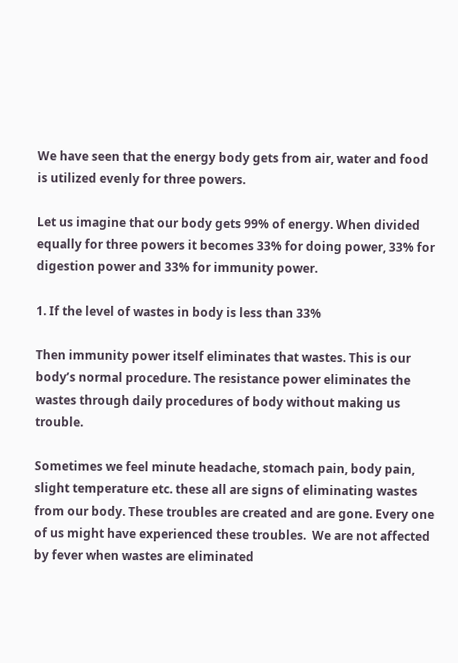We have seen that the energy body gets from air, water and food is utilized evenly for three powers.

Let us imagine that our body gets 99% of energy. When divided equally for three powers it becomes 33% for doing power, 33% for digestion power and 33% for immunity power.

1. If the level of wastes in body is less than 33%

Then immunity power itself eliminates that wastes. This is our body’s normal procedure. The resistance power eliminates the wastes through daily procedures of body without making us trouble.

Sometimes we feel minute headache, stomach pain, body pain, slight temperature etc. these all are signs of eliminating wastes from our body. These troubles are created and are gone. Every one of us might have experienced these troubles.  We are not affected by fever when wastes are eliminated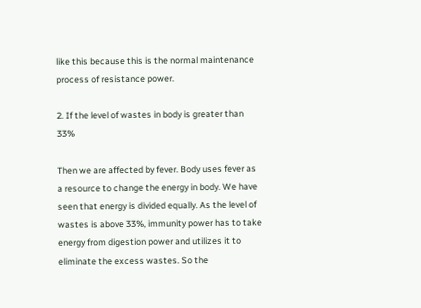like this because this is the normal maintenance process of resistance power.

2. If the level of wastes in body is greater than 33%

Then we are affected by fever. Body uses fever as a resource to change the energy in body. We have seen that energy is divided equally. As the level of wastes is above 33%, immunity power has to take energy from digestion power and utilizes it to eliminate the excess wastes. So the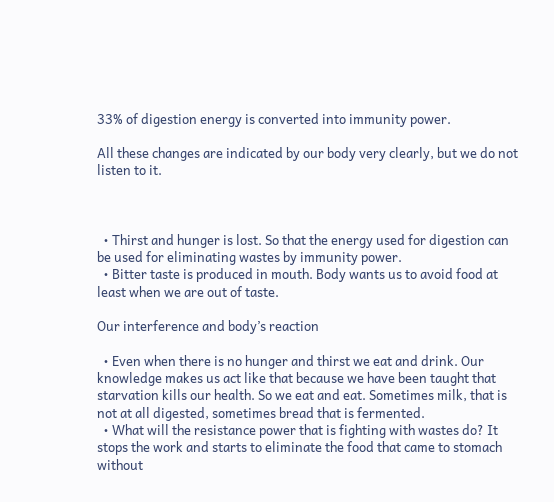33% of digestion energy is converted into immunity power.

All these changes are indicated by our body very clearly, but we do not listen to it.



  • Thirst and hunger is lost. So that the energy used for digestion can be used for eliminating wastes by immunity power.
  • Bitter taste is produced in mouth. Body wants us to avoid food at least when we are out of taste.

Our interference and body’s reaction

  • Even when there is no hunger and thirst we eat and drink. Our knowledge makes us act like that because we have been taught that starvation kills our health. So we eat and eat. Sometimes milk, that is not at all digested, sometimes bread that is fermented.
  • What will the resistance power that is fighting with wastes do? It stops the work and starts to eliminate the food that came to stomach without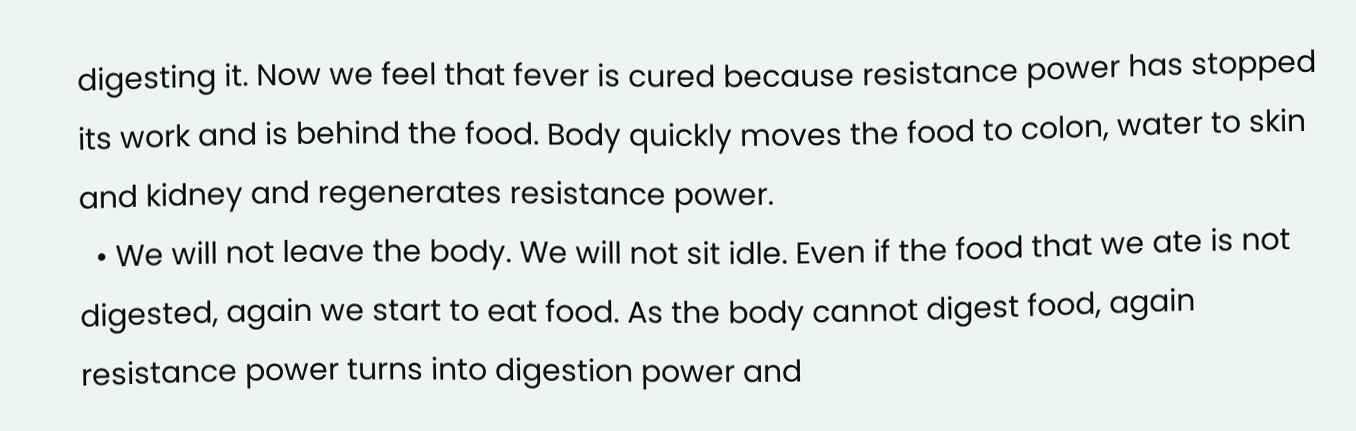digesting it. Now we feel that fever is cured because resistance power has stopped its work and is behind the food. Body quickly moves the food to colon, water to skin and kidney and regenerates resistance power.
  • We will not leave the body. We will not sit idle. Even if the food that we ate is not digested, again we start to eat food. As the body cannot digest food, again resistance power turns into digestion power and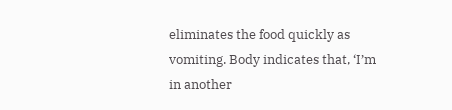eliminates the food quickly as vomiting. Body indicates that, ‘I’m in another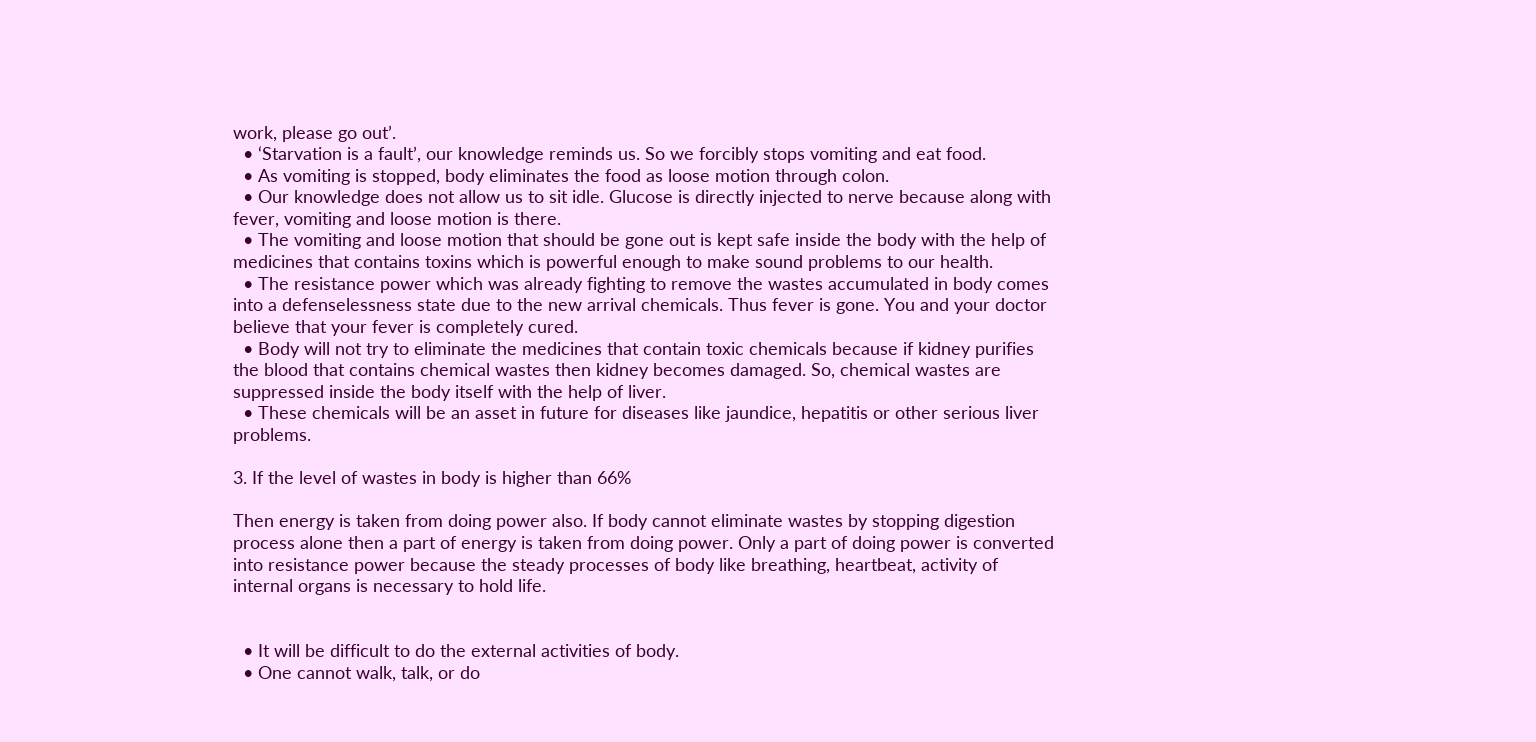work, please go out’.
  • ‘Starvation is a fault’, our knowledge reminds us. So we forcibly stops vomiting and eat food.
  • As vomiting is stopped, body eliminates the food as loose motion through colon.
  • Our knowledge does not allow us to sit idle. Glucose is directly injected to nerve because along with fever, vomiting and loose motion is there.
  • The vomiting and loose motion that should be gone out is kept safe inside the body with the help of medicines that contains toxins which is powerful enough to make sound problems to our health.
  • The resistance power which was already fighting to remove the wastes accumulated in body comes into a defenselessness state due to the new arrival chemicals. Thus fever is gone. You and your doctor believe that your fever is completely cured.
  • Body will not try to eliminate the medicines that contain toxic chemicals because if kidney purifies the blood that contains chemical wastes then kidney becomes damaged. So, chemical wastes are suppressed inside the body itself with the help of liver.
  • These chemicals will be an asset in future for diseases like jaundice, hepatitis or other serious liver problems.

3. If the level of wastes in body is higher than 66%

Then energy is taken from doing power also. If body cannot eliminate wastes by stopping digestion process alone then a part of energy is taken from doing power. Only a part of doing power is converted into resistance power because the steady processes of body like breathing, heartbeat, activity of internal organs is necessary to hold life.


  • It will be difficult to do the external activities of body.
  • One cannot walk, talk, or do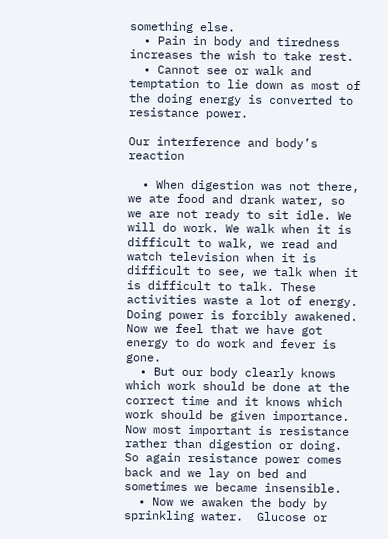something else.
  • Pain in body and tiredness increases the wish to take rest.
  • Cannot see or walk and temptation to lie down as most of the doing energy is converted to resistance power.

Our interference and body’s reaction

  • When digestion was not there, we ate food and drank water, so we are not ready to sit idle. We will do work. We walk when it is difficult to walk, we read and watch television when it is difficult to see, we talk when it is difficult to talk. These activities waste a lot of energy. Doing power is forcibly awakened. Now we feel that we have got energy to do work and fever is gone.
  • But our body clearly knows which work should be done at the correct time and it knows which work should be given importance. Now most important is resistance rather than digestion or doing. So again resistance power comes back and we lay on bed and sometimes we became insensible.
  • Now we awaken the body by sprinkling water.  Glucose or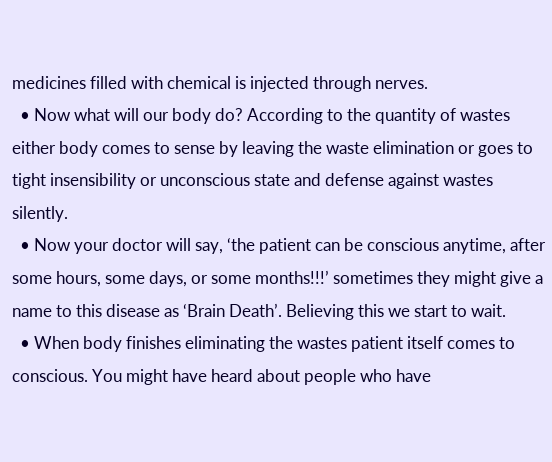medicines filled with chemical is injected through nerves.
  • Now what will our body do? According to the quantity of wastes either body comes to sense by leaving the waste elimination or goes to tight insensibility or unconscious state and defense against wastes silently.
  • Now your doctor will say, ‘the patient can be conscious anytime, after some hours, some days, or some months!!!’ sometimes they might give a name to this disease as ‘Brain Death’. Believing this we start to wait.
  • When body finishes eliminating the wastes patient itself comes to conscious. You might have heard about people who have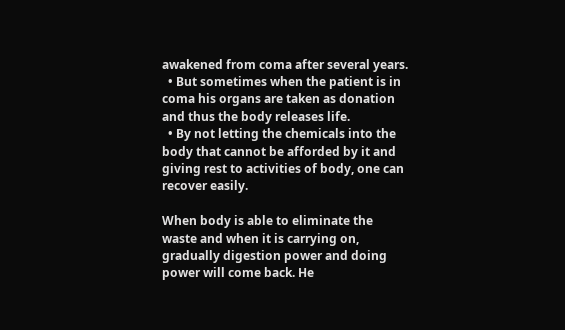awakened from coma after several years.
  • But sometimes when the patient is in coma his organs are taken as donation and thus the body releases life.
  • By not letting the chemicals into the body that cannot be afforded by it and giving rest to activities of body, one can recover easily.

When body is able to eliminate the waste and when it is carrying on, gradually digestion power and doing power will come back. He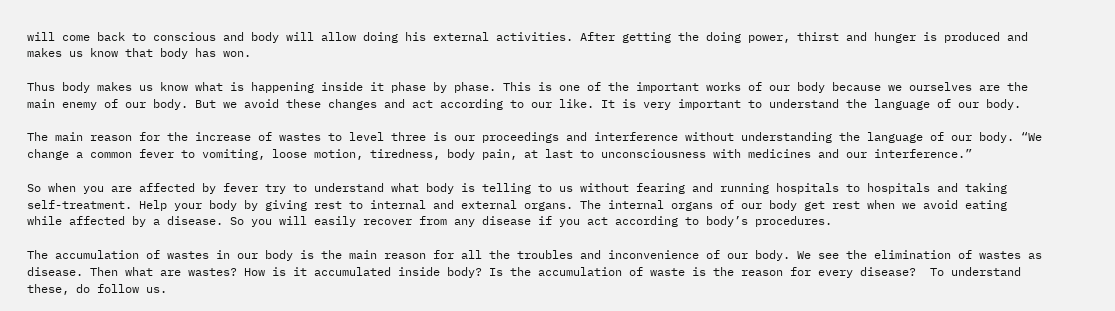will come back to conscious and body will allow doing his external activities. After getting the doing power, thirst and hunger is produced and makes us know that body has won.

Thus body makes us know what is happening inside it phase by phase. This is one of the important works of our body because we ourselves are the main enemy of our body. But we avoid these changes and act according to our like. It is very important to understand the language of our body.

The main reason for the increase of wastes to level three is our proceedings and interference without understanding the language of our body. “We change a common fever to vomiting, loose motion, tiredness, body pain, at last to unconsciousness with medicines and our interference.”

So when you are affected by fever try to understand what body is telling to us without fearing and running hospitals to hospitals and taking self-treatment. Help your body by giving rest to internal and external organs. The internal organs of our body get rest when we avoid eating while affected by a disease. So you will easily recover from any disease if you act according to body’s procedures.

The accumulation of wastes in our body is the main reason for all the troubles and inconvenience of our body. We see the elimination of wastes as disease. Then what are wastes? How is it accumulated inside body? Is the accumulation of waste is the reason for every disease?  To understand these, do follow us.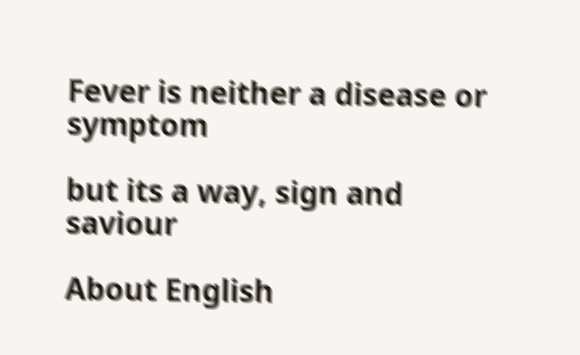Fever is neither a disease or symptom

but its a way, sign and saviour

About English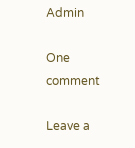Admin

One comment

Leave a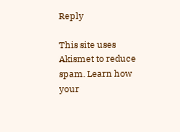Reply

This site uses Akismet to reduce spam. Learn how your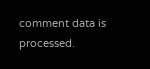comment data is processed.